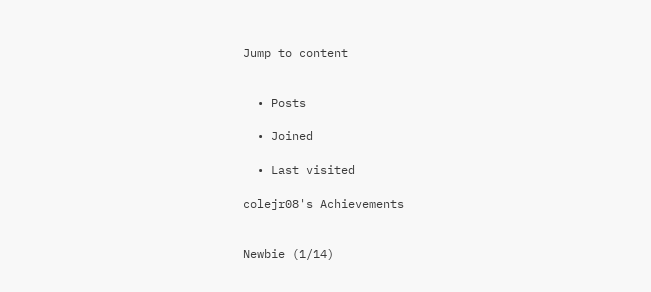Jump to content


  • Posts

  • Joined

  • Last visited

colejr08's Achievements


Newbie (1/14)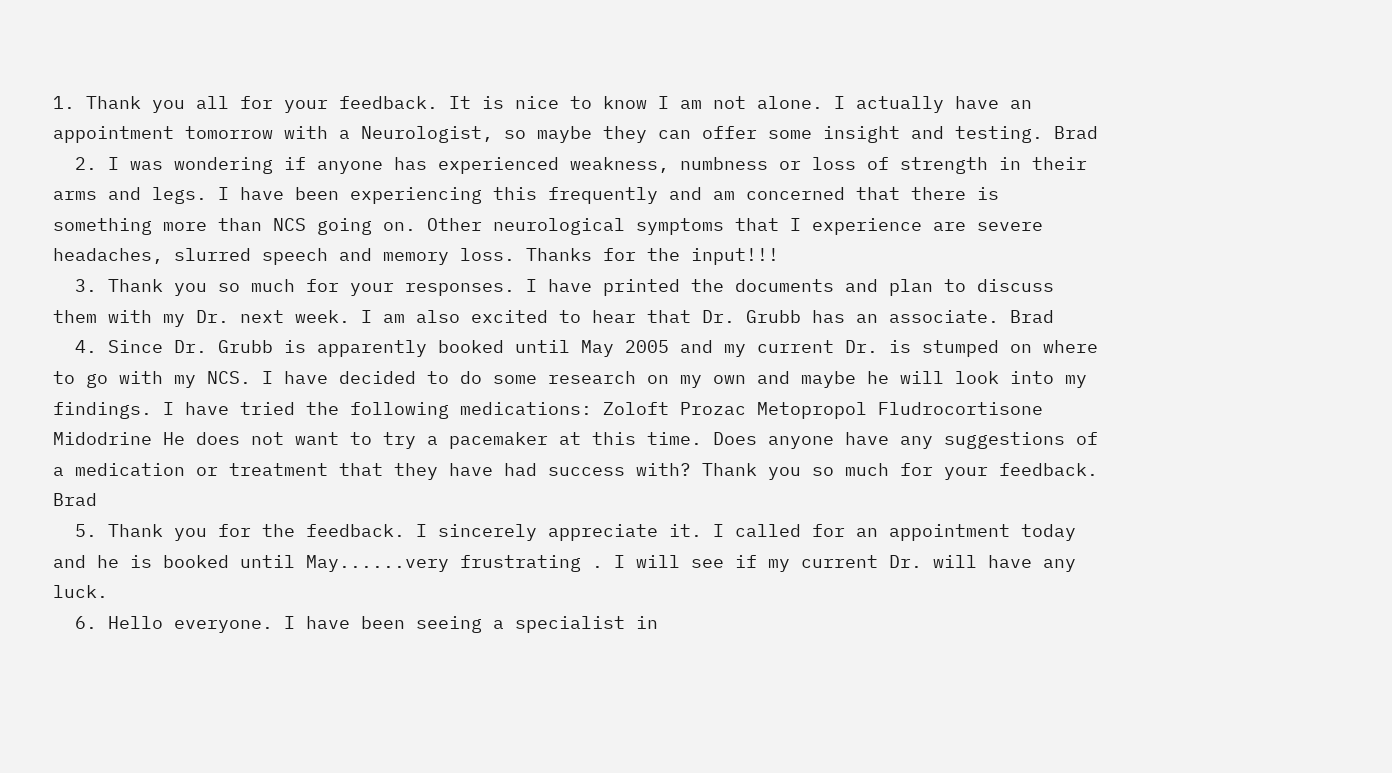1. Thank you all for your feedback. It is nice to know I am not alone. I actually have an appointment tomorrow with a Neurologist, so maybe they can offer some insight and testing. Brad
  2. I was wondering if anyone has experienced weakness, numbness or loss of strength in their arms and legs. I have been experiencing this frequently and am concerned that there is something more than NCS going on. Other neurological symptoms that I experience are severe headaches, slurred speech and memory loss. Thanks for the input!!!
  3. Thank you so much for your responses. I have printed the documents and plan to discuss them with my Dr. next week. I am also excited to hear that Dr. Grubb has an associate. Brad
  4. Since Dr. Grubb is apparently booked until May 2005 and my current Dr. is stumped on where to go with my NCS. I have decided to do some research on my own and maybe he will look into my findings. I have tried the following medications: Zoloft Prozac Metopropol Fludrocortisone Midodrine He does not want to try a pacemaker at this time. Does anyone have any suggestions of a medication or treatment that they have had success with? Thank you so much for your feedback. Brad
  5. Thank you for the feedback. I sincerely appreciate it. I called for an appointment today and he is booked until May......very frustrating . I will see if my current Dr. will have any luck.
  6. Hello everyone. I have been seeing a specialist in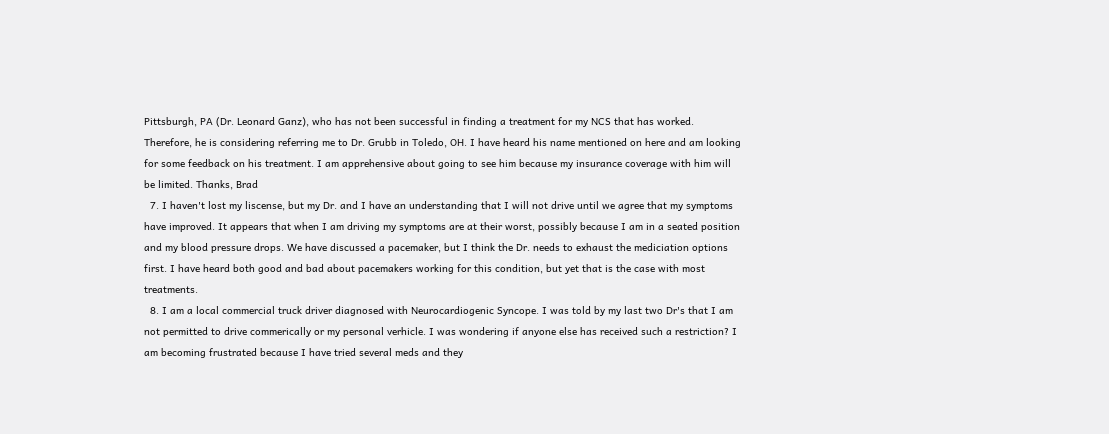Pittsburgh, PA (Dr. Leonard Ganz), who has not been successful in finding a treatment for my NCS that has worked. Therefore, he is considering referring me to Dr. Grubb in Toledo, OH. I have heard his name mentioned on here and am looking for some feedback on his treatment. I am apprehensive about going to see him because my insurance coverage with him will be limited. Thanks, Brad
  7. I haven't lost my liscense, but my Dr. and I have an understanding that I will not drive until we agree that my symptoms have improved. It appears that when I am driving my symptoms are at their worst, possibly because I am in a seated position and my blood pressure drops. We have discussed a pacemaker, but I think the Dr. needs to exhaust the mediciation options first. I have heard both good and bad about pacemakers working for this condition, but yet that is the case with most treatments.
  8. I am a local commercial truck driver diagnosed with Neurocardiogenic Syncope. I was told by my last two Dr's that I am not permitted to drive commerically or my personal verhicle. I was wondering if anyone else has received such a restriction? I am becoming frustrated because I have tried several meds and they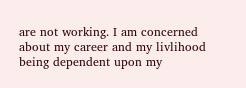are not working. I am concerned about my career and my livlihood being dependent upon my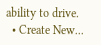ability to drive.
  • Create New...